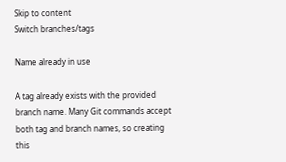Skip to content
Switch branches/tags

Name already in use

A tag already exists with the provided branch name. Many Git commands accept both tag and branch names, so creating this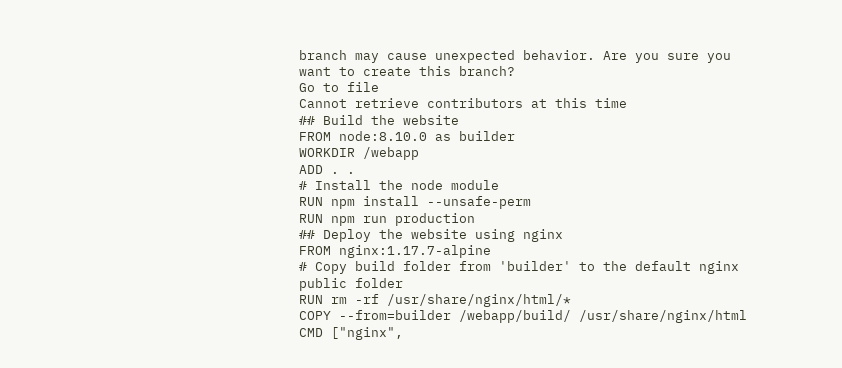branch may cause unexpected behavior. Are you sure you want to create this branch?
Go to file
Cannot retrieve contributors at this time
## Build the website
FROM node:8.10.0 as builder
WORKDIR /webapp
ADD . .
# Install the node module
RUN npm install --unsafe-perm
RUN npm run production
## Deploy the website using nginx
FROM nginx:1.17.7-alpine
# Copy build folder from 'builder' to the default nginx public folder
RUN rm -rf /usr/share/nginx/html/*
COPY --from=builder /webapp/build/ /usr/share/nginx/html
CMD ["nginx",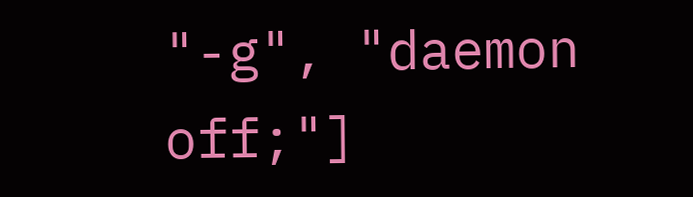"-g", "daemon off;"]